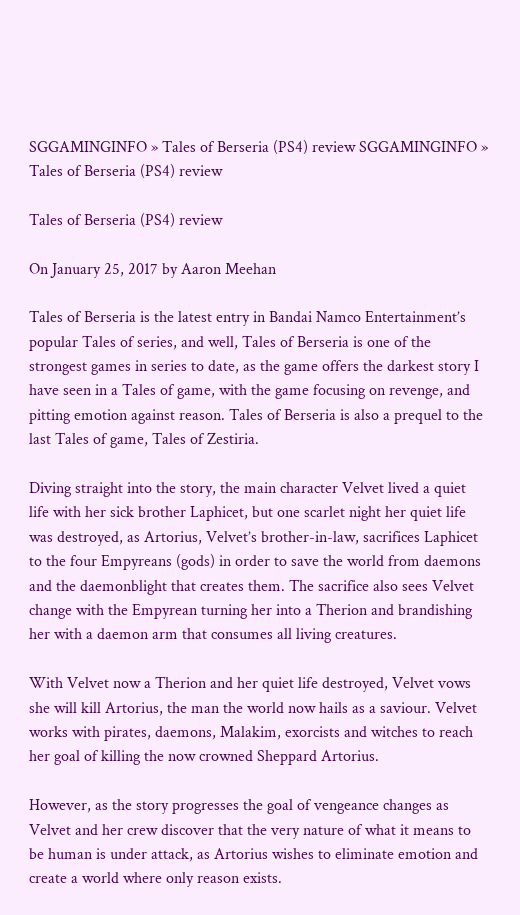SGGAMINGINFO » Tales of Berseria (PS4) review SGGAMINGINFO » Tales of Berseria (PS4) review

Tales of Berseria (PS4) review

On January 25, 2017 by Aaron Meehan

Tales of Berseria is the latest entry in Bandai Namco Entertainment’s popular Tales of series, and well, Tales of Berseria is one of the strongest games in series to date, as the game offers the darkest story I have seen in a Tales of game, with the game focusing on revenge, and pitting emotion against reason. Tales of Berseria is also a prequel to the last Tales of game, Tales of Zestiria.

Diving straight into the story, the main character Velvet lived a quiet life with her sick brother Laphicet, but one scarlet night her quiet life was destroyed, as Artorius, Velvet’s brother-in-law, sacrifices Laphicet to the four Empyreans (gods) in order to save the world from daemons and the daemonblight that creates them. The sacrifice also sees Velvet change with the Empyrean turning her into a Therion and brandishing her with a daemon arm that consumes all living creatures.

With Velvet now a Therion and her quiet life destroyed, Velvet vows she will kill Artorius, the man the world now hails as a saviour. Velvet works with pirates, daemons, Malakim, exorcists and witches to reach her goal of killing the now crowned Sheppard Artorius.

However, as the story progresses the goal of vengeance changes as Velvet and her crew discover that the very nature of what it means to be human is under attack, as Artorius wishes to eliminate emotion and create a world where only reason exists.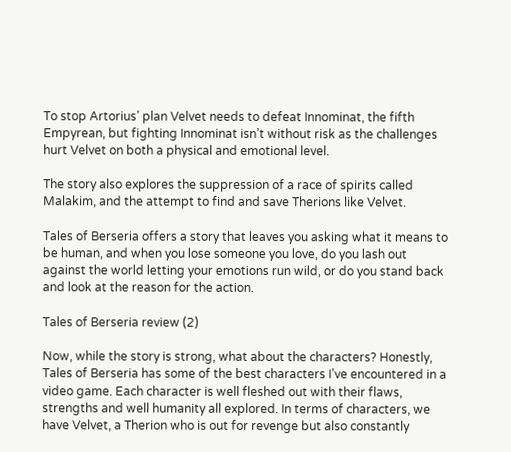To stop Artorius’ plan Velvet needs to defeat Innominat, the fifth Empyrean, but fighting Innominat isn’t without risk as the challenges hurt Velvet on both a physical and emotional level.

The story also explores the suppression of a race of spirits called Malakim, and the attempt to find and save Therions like Velvet.

Tales of Berseria offers a story that leaves you asking what it means to be human, and when you lose someone you love, do you lash out against the world letting your emotions run wild, or do you stand back and look at the reason for the action.

Tales of Berseria review (2)

Now, while the story is strong, what about the characters? Honestly, Tales of Berseria has some of the best characters I’ve encountered in a video game. Each character is well fleshed out with their flaws, strengths and well humanity all explored. In terms of characters, we have Velvet, a Therion who is out for revenge but also constantly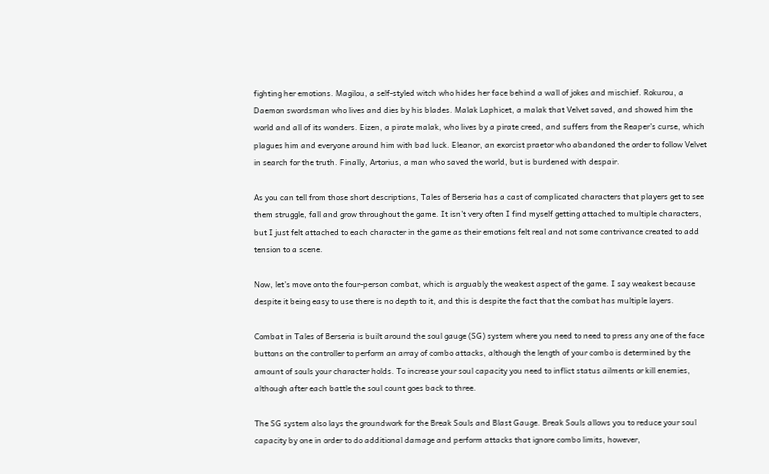fighting her emotions. Magilou, a self-styled witch who hides her face behind a wall of jokes and mischief. Rokurou, a Daemon swordsman who lives and dies by his blades. Malak Laphicet, a malak that Velvet saved, and showed him the world and all of its wonders. Eizen, a pirate malak, who lives by a pirate creed, and suffers from the Reaper’s curse, which plagues him and everyone around him with bad luck. Eleanor, an exorcist praetor who abandoned the order to follow Velvet in search for the truth. Finally, Artorius, a man who saved the world, but is burdened with despair.

As you can tell from those short descriptions, Tales of Berseria has a cast of complicated characters that players get to see them struggle, fall and grow throughout the game. It isn’t very often I find myself getting attached to multiple characters, but I just felt attached to each character in the game as their emotions felt real and not some contrivance created to add tension to a scene.

Now, let’s move onto the four-person combat, which is arguably the weakest aspect of the game. I say weakest because despite it being easy to use there is no depth to it, and this is despite the fact that the combat has multiple layers.

Combat in Tales of Berseria is built around the soul gauge (SG) system where you need to need to press any one of the face buttons on the controller to perform an array of combo attacks, although the length of your combo is determined by the amount of souls your character holds. To increase your soul capacity you need to inflict status ailments or kill enemies, although after each battle the soul count goes back to three.

The SG system also lays the groundwork for the Break Souls and Blast Gauge. Break Souls allows you to reduce your soul capacity by one in order to do additional damage and perform attacks that ignore combo limits, however,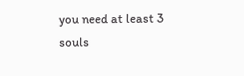you need at least 3 souls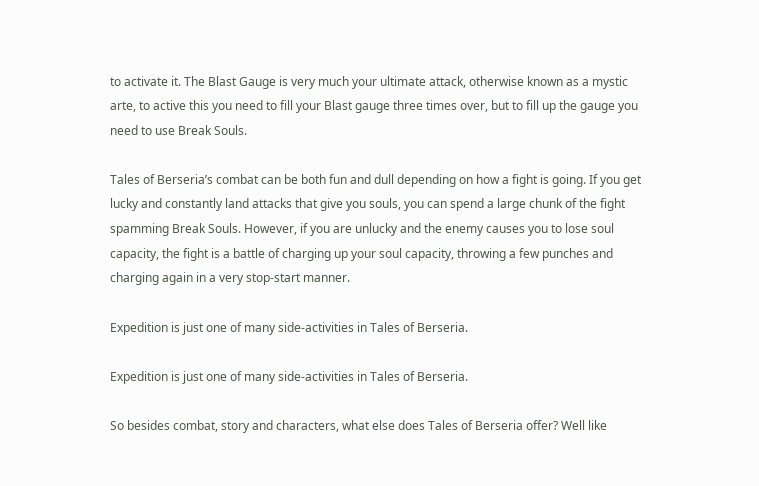to activate it. The Blast Gauge is very much your ultimate attack, otherwise known as a mystic arte, to active this you need to fill your Blast gauge three times over, but to fill up the gauge you need to use Break Souls.

Tales of Berseria’s combat can be both fun and dull depending on how a fight is going. If you get lucky and constantly land attacks that give you souls, you can spend a large chunk of the fight spamming Break Souls. However, if you are unlucky and the enemy causes you to lose soul capacity, the fight is a battle of charging up your soul capacity, throwing a few punches and charging again in a very stop-start manner.

Expedition is just one of many side-activities in Tales of Berseria.

Expedition is just one of many side-activities in Tales of Berseria.

So besides combat, story and characters, what else does Tales of Berseria offer? Well like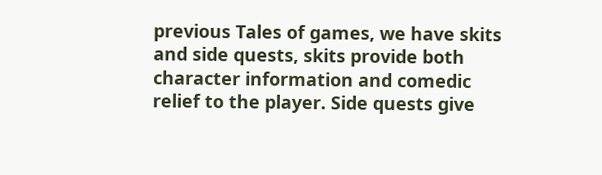previous Tales of games, we have skits and side quests, skits provide both character information and comedic relief to the player. Side quests give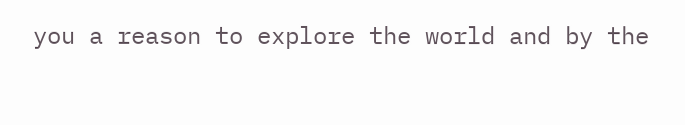you a reason to explore the world and by the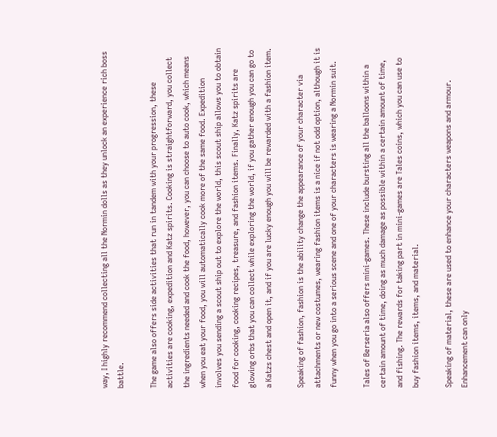way, I highly recommend collecting all the Normin dolls as they unlock an experience rich boss battle.

The game also offers side activities that run in tandem with your progression, these activities are cooking, expedition and Katz spirits. Cooking is straightforward, you collect the ingredients needed and cook the food, however, you can choose to auto cook, which means when you eat your food, you will automatically cook more of the same food. Expedition involves you sending a scout ship out to explore the world, this scout ship allows you to obtain food for cooking, cooking recipes, treasure, and fashion items. Finally, Katz spirits are glowing orbs that you can collect while exploring the world, if you gather enough you can go to a Katzs chest and open it, and if you are lucky enough you will be rewarded with a fashion item.

Speaking of fashion, fashion is the ability change the appearance of your character via attachments or new costumes, wearing fashion items is a nice if not odd option, although it is funny when you go into a serious scene and one of your characters is wearing a Normin suit.

Tales of Berseria also offers mini-games. These include bursting all the balloons within a certain amount of time, doing as much damage as possible within a certain amount of time, and fishing. The rewards for taking part in mini-games are Tales coins, which you can use to buy fashion items, items, and material.

Speaking of material, these are used to enhance your characters weapons and armour. Enhancement can only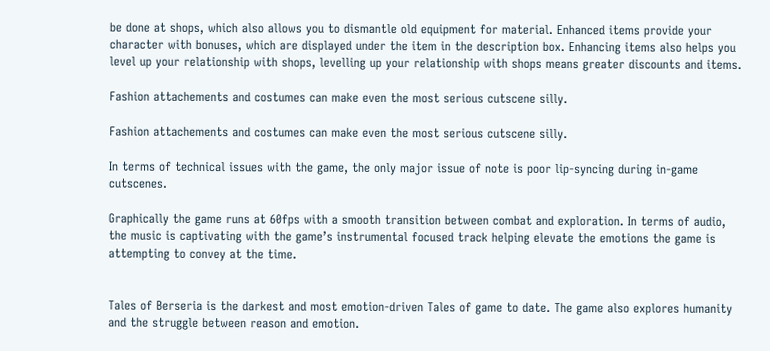be done at shops, which also allows you to dismantle old equipment for material. Enhanced items provide your character with bonuses, which are displayed under the item in the description box. Enhancing items also helps you level up your relationship with shops, levelling up your relationship with shops means greater discounts and items.

Fashion attachements and costumes can make even the most serious cutscene silly.

Fashion attachements and costumes can make even the most serious cutscene silly.

In terms of technical issues with the game, the only major issue of note is poor lip-syncing during in-game cutscenes.

Graphically the game runs at 60fps with a smooth transition between combat and exploration. In terms of audio, the music is captivating with the game’s instrumental focused track helping elevate the emotions the game is attempting to convey at the time.


Tales of Berseria is the darkest and most emotion-driven Tales of game to date. The game also explores humanity and the struggle between reason and emotion.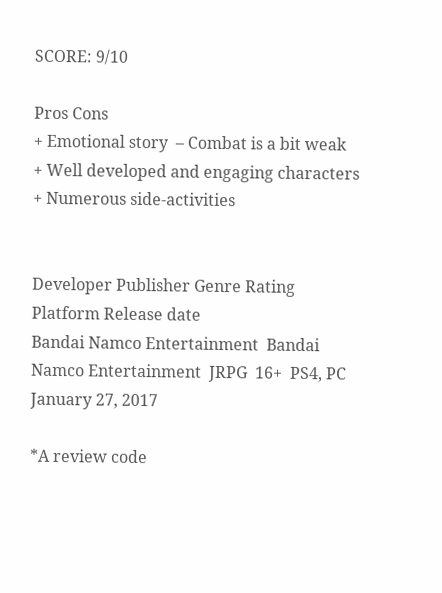SCORE: 9/10

Pros Cons
+ Emotional story  – Combat is a bit weak
+ Well developed and engaging characters
+ Numerous side-activities


Developer Publisher Genre Rating Platform Release date
Bandai Namco Entertainment  Bandai Namco Entertainment  JRPG  16+  PS4, PC  January 27, 2017

*A review code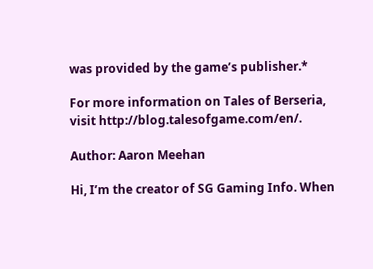was provided by the game’s publisher.*

For more information on Tales of Berseria, visit http://blog.talesofgame.com/en/.

Author: Aaron Meehan

Hi, I’m the creator of SG Gaming Info. When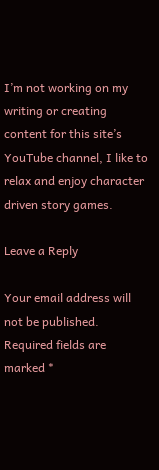I’m not working on my writing or creating content for this site’s YouTube channel, I like to relax and enjoy character driven story games.

Leave a Reply

Your email address will not be published. Required fields are marked *